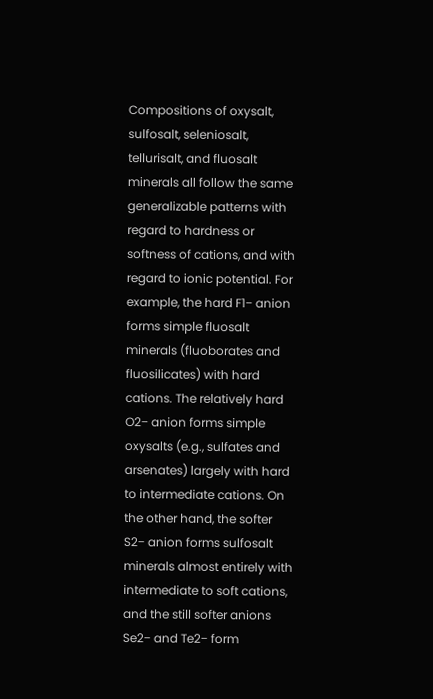Compositions of oxysalt, sulfosalt, seleniosalt, tellurisalt, and fluosalt minerals all follow the same generalizable patterns with regard to hardness or softness of cations, and with regard to ionic potential. For example, the hard F1− anion forms simple fluosalt minerals (fluoborates and fluosilicates) with hard cations. The relatively hard O2− anion forms simple oxysalts (e.g., sulfates and arsenates) largely with hard to intermediate cations. On the other hand, the softer S2− anion forms sulfosalt minerals almost entirely with intermediate to soft cations, and the still softer anions Se2− and Te2− form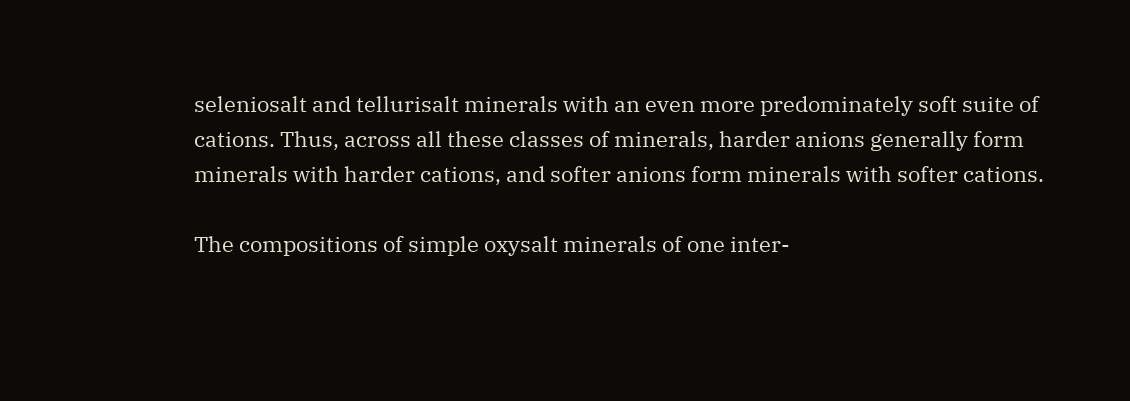seleniosalt and tellurisalt minerals with an even more predominately soft suite of cations. Thus, across all these classes of minerals, harder anions generally form minerals with harder cations, and softer anions form minerals with softer cations.

The compositions of simple oxysalt minerals of one inter-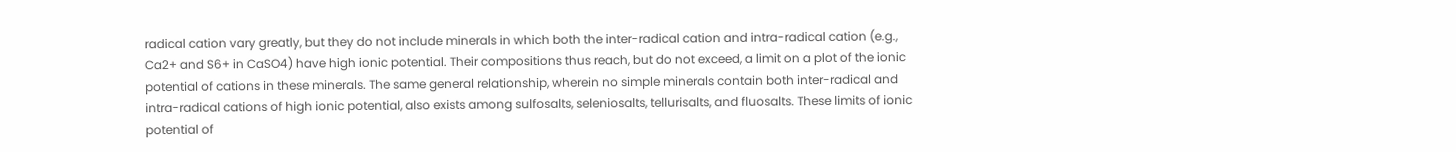radical cation vary greatly, but they do not include minerals in which both the inter-radical cation and intra-radical cation (e.g., Ca2+ and S6+ in CaSO4) have high ionic potential. Their compositions thus reach, but do not exceed, a limit on a plot of the ionic potential of cations in these minerals. The same general relationship, wherein no simple minerals contain both inter-radical and intra-radical cations of high ionic potential, also exists among sulfosalts, seleniosalts, tellurisalts, and fluosalts. These limits of ionic potential of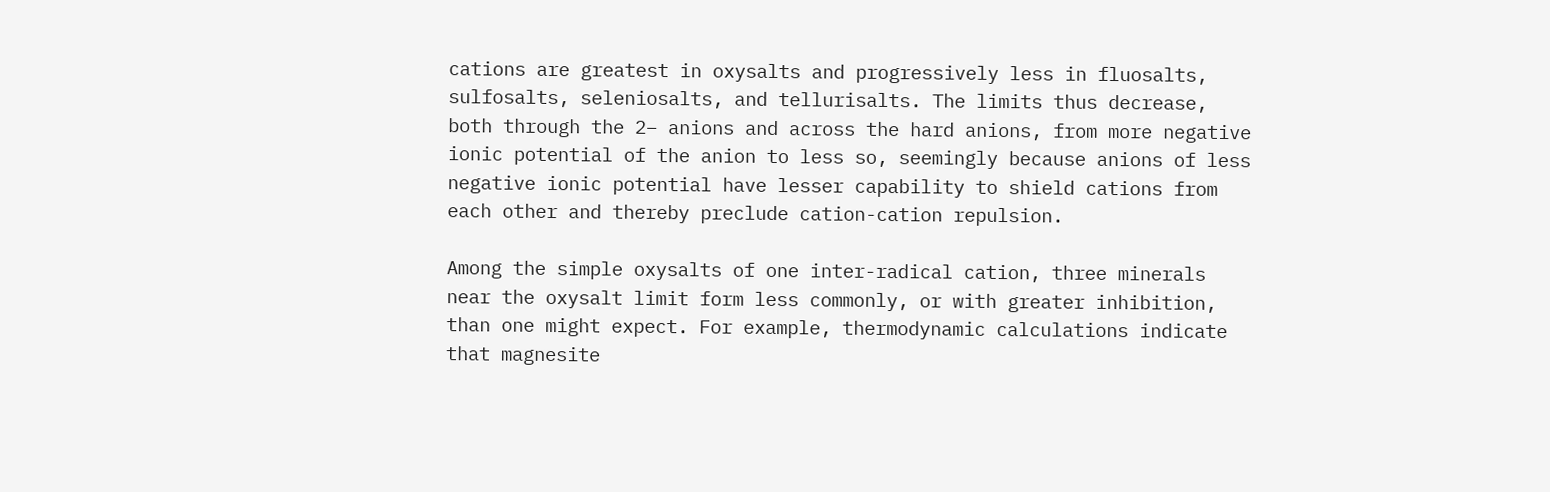cations are greatest in oxysalts and progressively less in fluosalts, sulfosalts, seleniosalts, and tellurisalts. The limits thus decrease, both through the 2− anions and across the hard anions, from more negative ionic potential of the anion to less so, seemingly because anions of less negative ionic potential have lesser capability to shield cations from each other and thereby preclude cation-cation repulsion.

Among the simple oxysalts of one inter-radical cation, three minerals near the oxysalt limit form less commonly, or with greater inhibition, than one might expect. For example, thermodynamic calculations indicate that magnesite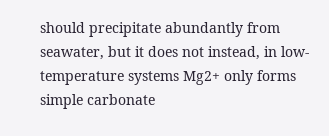should precipitate abundantly from seawater, but it does not instead, in low-temperature systems Mg2+ only forms simple carbonate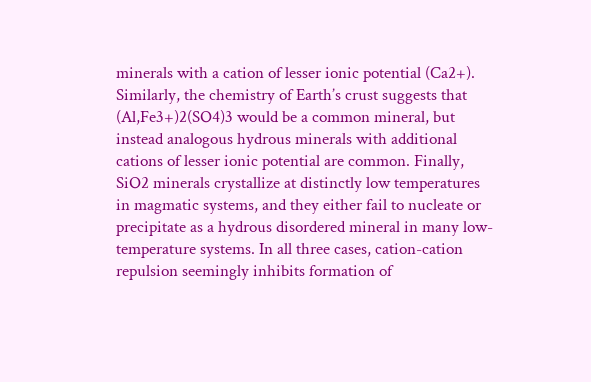minerals with a cation of lesser ionic potential (Ca2+). Similarly, the chemistry of Earth’s crust suggests that (Al,Fe3+)2(SO4)3 would be a common mineral, but instead analogous hydrous minerals with additional cations of lesser ionic potential are common. Finally, SiO2 minerals crystallize at distinctly low temperatures in magmatic systems, and they either fail to nucleate or precipitate as a hydrous disordered mineral in many low-temperature systems. In all three cases, cation-cation repulsion seemingly inhibits formation of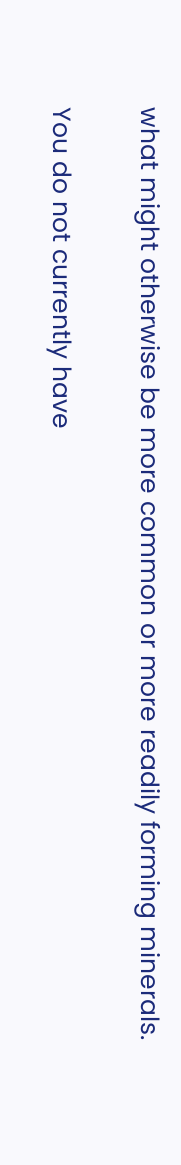what might otherwise be more common or more readily forming minerals.

You do not currently have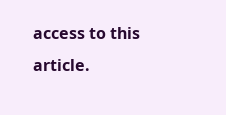access to this article.